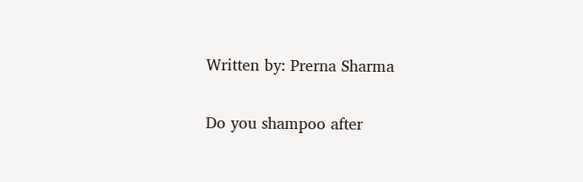Written by: Prerna Sharma

Do you shampoo after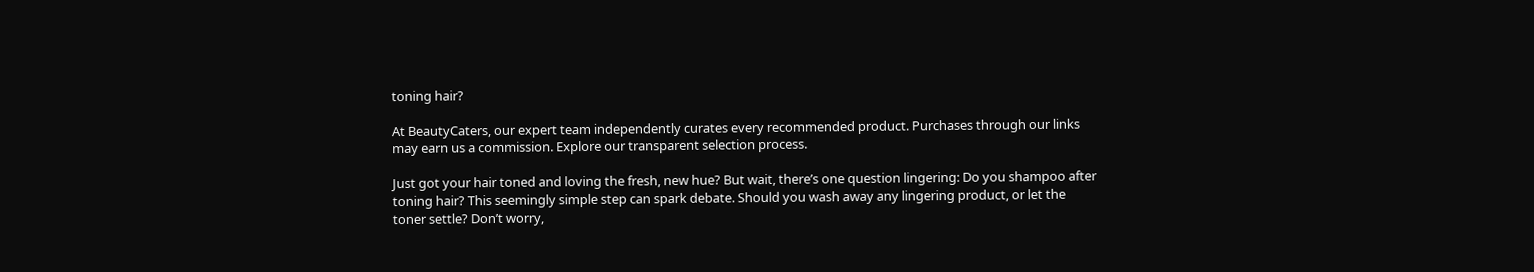toning hair?

At BeautyCaters, our expert team independently curates every recommended product. Purchases through our links may earn us a commission. Explore our transparent selection process.

Just got your hair toned and loving the fresh, new hue? But wait, there’s one question lingering: Do you shampoo after toning hair? This seemingly simple step can spark debate. Should you wash away any lingering product, or let the toner settle? Don’t worry,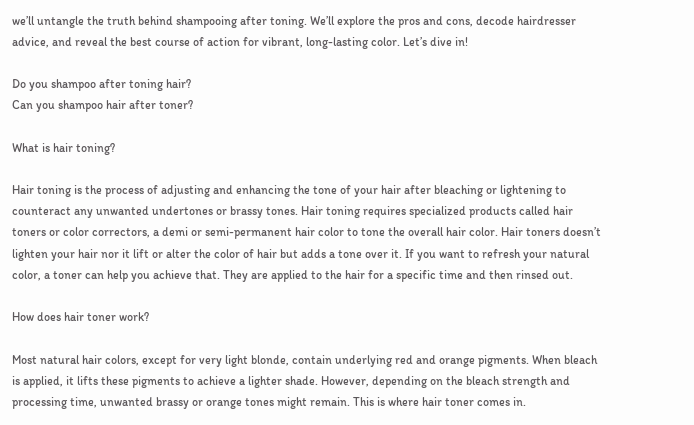we’ll untangle the truth behind shampooing after toning. We’ll explore the pros and cons, decode hairdresser advice, and reveal the best course of action for vibrant, long-lasting color. Let’s dive in!

Do you shampoo after toning hair?
Can you shampoo hair after toner?

What is hair toning?

Hair toning is the process of adjusting and enhancing the tone of your hair after bleaching or lightening to counteract any unwanted undertones or brassy tones. Hair toning requires specialized products called hair toners or color correctors, a demi or semi-permanent hair color to tone the overall hair color. Hair toners doesn’t lighten your hair nor it lift or alter the color of hair but adds a tone over it. If you want to refresh your natural color, a toner can help you achieve that. They are applied to the hair for a specific time and then rinsed out.

How does hair toner work?

Most natural hair colors, except for very light blonde, contain underlying red and orange pigments. When bleach is applied, it lifts these pigments to achieve a lighter shade. However, depending on the bleach strength and processing time, unwanted brassy or orange tones might remain. This is where hair toner comes in.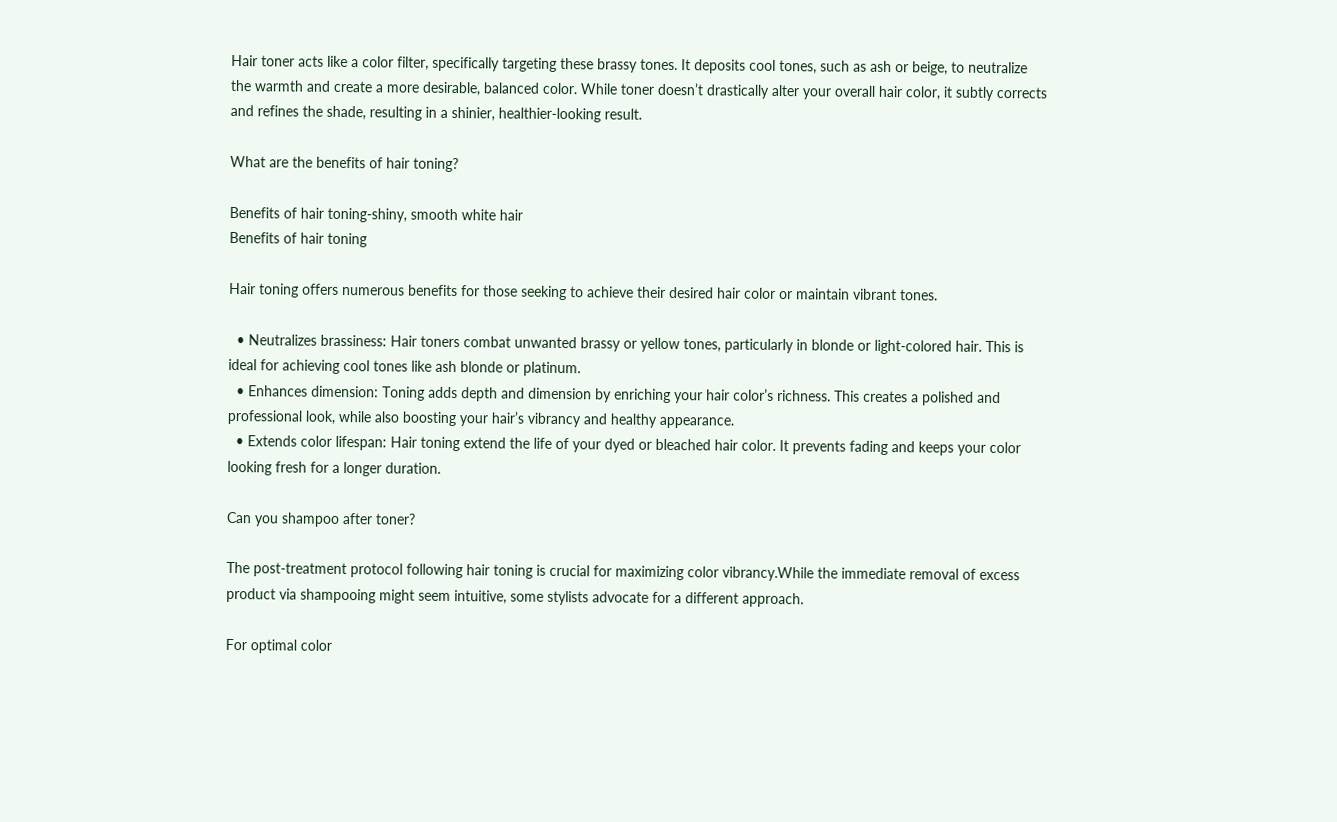Hair toner acts like a color filter, specifically targeting these brassy tones. It deposits cool tones, such as ash or beige, to neutralize the warmth and create a more desirable, balanced color. While toner doesn’t drastically alter your overall hair color, it subtly corrects and refines the shade, resulting in a shinier, healthier-looking result.

What are the benefits of hair toning?

Benefits of hair toning-shiny, smooth white hair
Benefits of hair toning

Hair toning offers numerous benefits for those seeking to achieve their desired hair color or maintain vibrant tones.

  • Neutralizes brassiness: Hair toners combat unwanted brassy or yellow tones, particularly in blonde or light-colored hair. This is ideal for achieving cool tones like ash blonde or platinum.
  • Enhances dimension: Toning adds depth and dimension by enriching your hair color’s richness. This creates a polished and professional look, while also boosting your hair’s vibrancy and healthy appearance.
  • Extends color lifespan: Hair toning extend the life of your dyed or bleached hair color. It prevents fading and keeps your color looking fresh for a longer duration.

Can you shampoo after toner?

The post-treatment protocol following hair toning is crucial for maximizing color vibrancy.While the immediate removal of excess product via shampooing might seem intuitive, some stylists advocate for a different approach.

For optimal color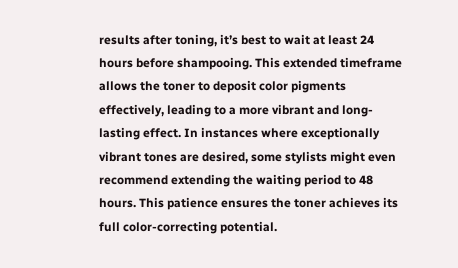results after toning, it’s best to wait at least 24 hours before shampooing. This extended timeframe allows the toner to deposit color pigments effectively, leading to a more vibrant and long-lasting effect. In instances where exceptionally vibrant tones are desired, some stylists might even recommend extending the waiting period to 48 hours. This patience ensures the toner achieves its full color-correcting potential.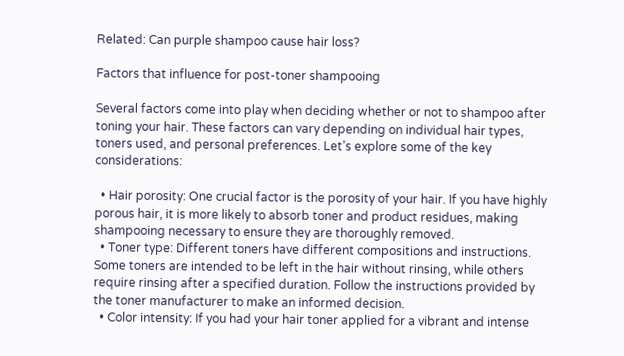Related: Can purple shampoo cause hair loss?

Factors that influence for post-toner shampooing

Several factors come into play when deciding whether or not to shampoo after toning your hair. These factors can vary depending on individual hair types, toners used, and personal preferences. Let’s explore some of the key considerations:

  • Hair porosity: One crucial factor is the porosity of your hair. If you have highly porous hair, it is more likely to absorb toner and product residues, making shampooing necessary to ensure they are thoroughly removed.
  • Toner type: Different toners have different compositions and instructions. Some toners are intended to be left in the hair without rinsing, while others require rinsing after a specified duration. Follow the instructions provided by the toner manufacturer to make an informed decision.
  • Color intensity: If you had your hair toner applied for a vibrant and intense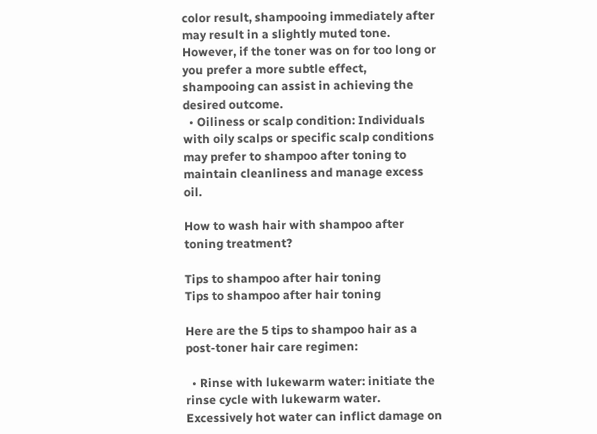color result, shampooing immediately after may result in a slightly muted tone. However, if the toner was on for too long or you prefer a more subtle effect, shampooing can assist in achieving the desired outcome.
  • Oiliness or scalp condition: Individuals with oily scalps or specific scalp conditions may prefer to shampoo after toning to maintain cleanliness and manage excess oil.

How to wash hair with shampoo after toning treatment?

Tips to shampoo after hair toning
Tips to shampoo after hair toning

Here are the 5 tips to shampoo hair as a post-toner hair care regimen:

  • Rinse with lukewarm water: initiate the rinse cycle with lukewarm water. Excessively hot water can inflict damage on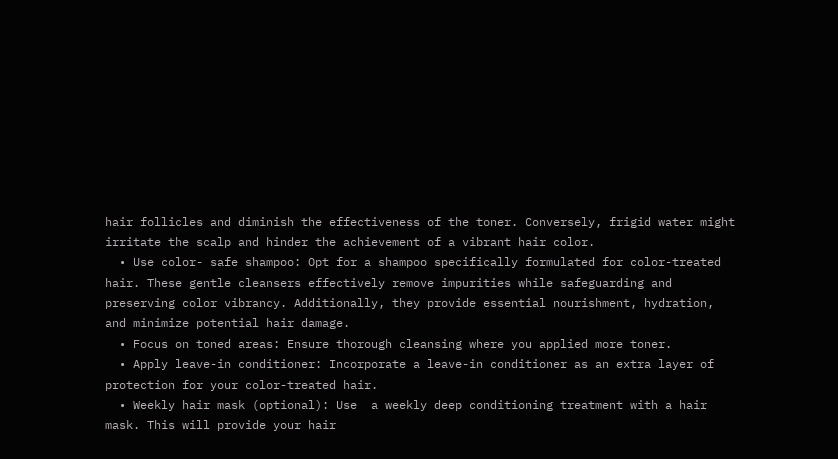hair follicles and diminish the effectiveness of the toner. Conversely, frigid water might irritate the scalp and hinder the achievement of a vibrant hair color.
  • Use color- safe shampoo: Opt for a shampoo specifically formulated for color-treated hair. These gentle cleansers effectively remove impurities while safeguarding and preserving color vibrancy. Additionally, they provide essential nourishment, hydration, and minimize potential hair damage.
  • Focus on toned areas: Ensure thorough cleansing where you applied more toner.
  • Apply leave-in conditioner: Incorporate a leave-in conditioner as an extra layer of protection for your color-treated hair.
  • Weekly hair mask (optional): Use  a weekly deep conditioning treatment with a hair mask. This will provide your hair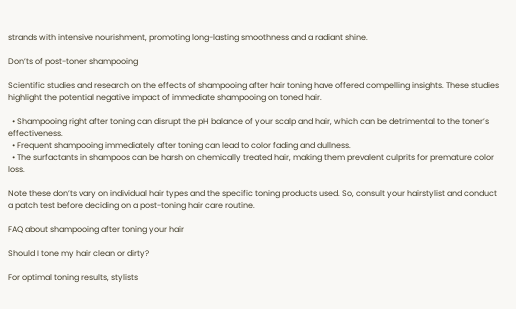strands with intensive nourishment, promoting long-lasting smoothness and a radiant shine.

Don’ts of post-toner shampooing

Scientific studies and research on the effects of shampooing after hair toning have offered compelling insights. These studies highlight the potential negative impact of immediate shampooing on toned hair.

  • Shampooing right after toning can disrupt the pH balance of your scalp and hair, which can be detrimental to the toner’s effectiveness.
  • Frequent shampooing immediately after toning can lead to color fading and dullness.
  • The surfactants in shampoos can be harsh on chemically treated hair, making them prevalent culprits for premature color loss.

Note these don’ts vary on individual hair types and the specific toning products used. So, consult your hairstylist and conduct a patch test before deciding on a post-toning hair care routine.

FAQ about shampooing after toning your hair

Should I tone my hair clean or dirty?

For optimal toning results, stylists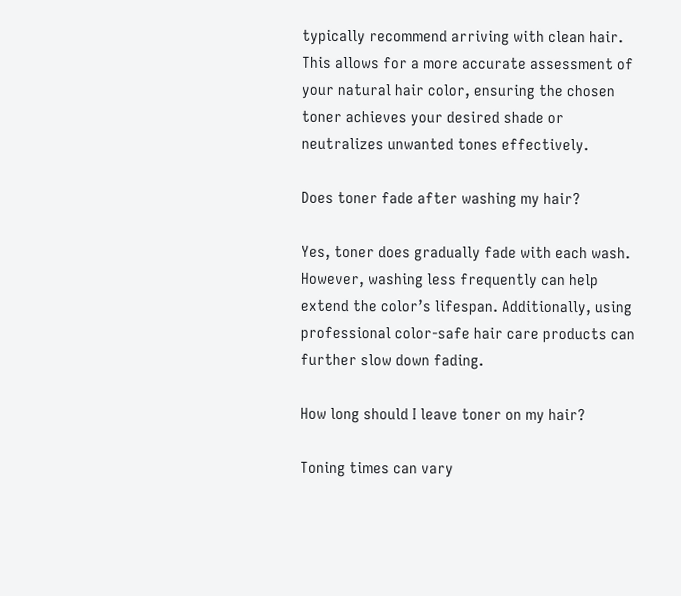typically recommend arriving with clean hair. This allows for a more accurate assessment of your natural hair color, ensuring the chosen toner achieves your desired shade or neutralizes unwanted tones effectively.

Does toner fade after washing my hair?

Yes, toner does gradually fade with each wash. However, washing less frequently can help extend the color’s lifespan. Additionally, using professional color-safe hair care products can further slow down fading.

How long should I leave toner on my hair?

Toning times can vary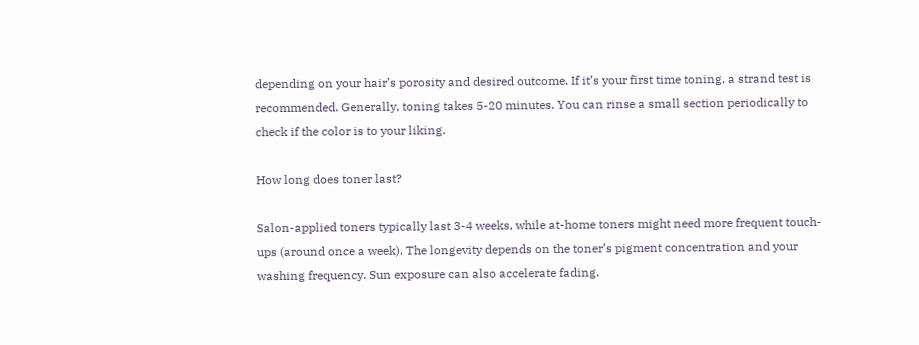depending on your hair’s porosity and desired outcome. If it’s your first time toning, a strand test is recommended. Generally, toning takes 5-20 minutes. You can rinse a small section periodically to check if the color is to your liking.

How long does toner last?

Salon-applied toners typically last 3-4 weeks, while at-home toners might need more frequent touch-ups (around once a week). The longevity depends on the toner’s pigment concentration and your washing frequency. Sun exposure can also accelerate fading.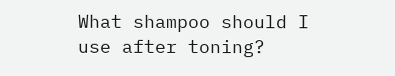What shampoo should I use after toning?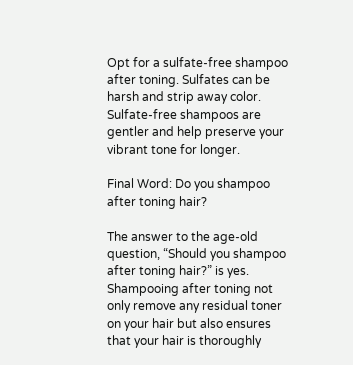Opt for a sulfate-free shampoo after toning. Sulfates can be harsh and strip away color. Sulfate-free shampoos are gentler and help preserve your vibrant tone for longer.

Final Word: Do you shampoo after toning hair?

The answer to the age-old question, “Should you shampoo after toning hair?” is yes. Shampooing after toning not only remove any residual toner on your hair but also ensures that your hair is thoroughly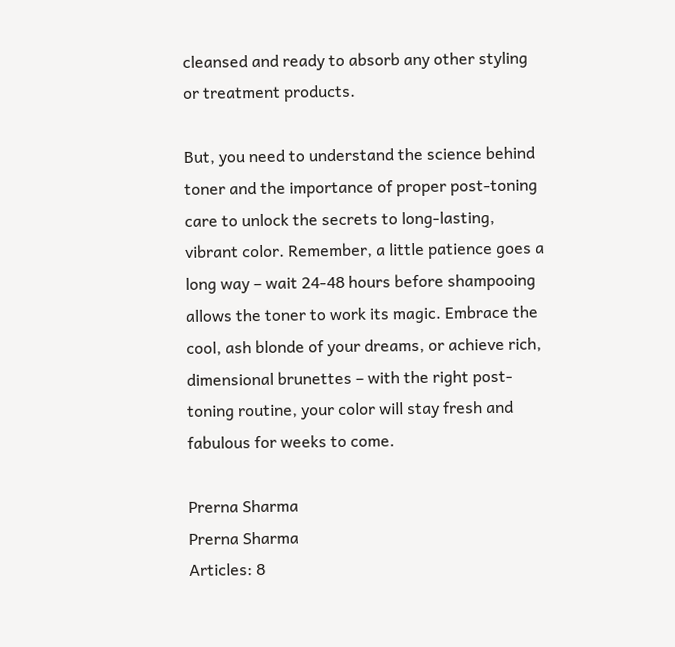cleansed and ready to absorb any other styling or treatment products.

But, you need to understand the science behind toner and the importance of proper post-toning care to unlock the secrets to long-lasting, vibrant color. Remember, a little patience goes a long way – wait 24-48 hours before shampooing allows the toner to work its magic. Embrace the cool, ash blonde of your dreams, or achieve rich, dimensional brunettes – with the right post-toning routine, your color will stay fresh and fabulous for weeks to come.

Prerna Sharma
Prerna Sharma
Articles: 8